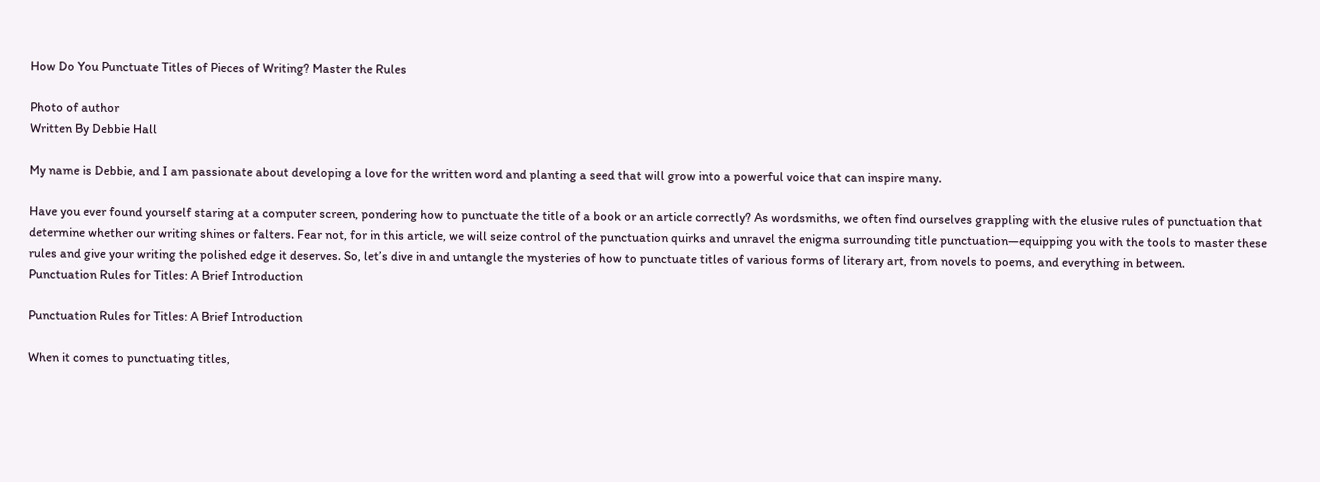How Do You Punctuate Titles of Pieces of Writing? Master the Rules

Photo of author
Written By Debbie Hall

My name is Debbie, and I am passionate about developing a love for the written word and planting a seed that will grow into a powerful voice that can inspire many.

Have you ever found yourself staring at a computer screen, pondering how to punctuate the title of a book or an article correctly? As wordsmiths, we often find ourselves grappling with the elusive rules of punctuation that determine whether our writing shines or falters. Fear not, for in this article, we will seize control of the punctuation quirks and unravel the enigma surrounding title punctuation—equipping you with the tools to master these rules and give your writing the polished edge it deserves. So, let’s dive in and untangle the mysteries of how to punctuate titles of various forms of literary art, from novels to poems, and everything in between.
Punctuation Rules for Titles: A Brief Introduction

Punctuation Rules for Titles: A Brief Introduction

When it comes to punctuating titles,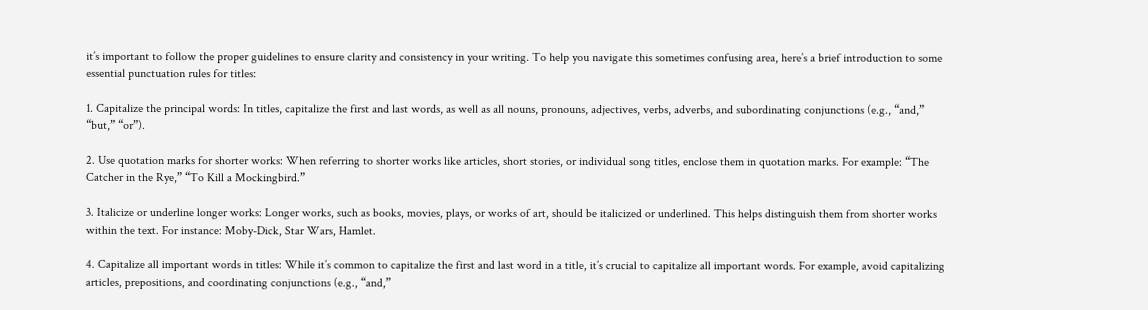it’s important to follow the proper guidelines to ensure clarity and consistency in your writing. To help you navigate this sometimes confusing area, here’s a brief introduction to some essential punctuation rules for titles:

1. Capitalize the principal words: In titles, capitalize the first and last words, as well as all nouns, pronouns, adjectives, verbs, adverbs, and subordinating conjunctions (e.g., “and,” “but,” “or”).

2. Use quotation marks for shorter works: When referring to shorter works like articles, short stories, or individual song titles, enclose them in quotation marks. For example: “The Catcher in the Rye,” “To Kill a Mockingbird.”

3. Italicize or underline longer works: Longer works, such as books, movies, plays, or works of art, should be italicized or underlined. This helps distinguish them from shorter works within the text. For instance: Moby-Dick, Star Wars, Hamlet.

4. Capitalize all important words in titles: While it’s common to capitalize the first and last word in a title, it’s crucial to capitalize all important words. For example, avoid capitalizing articles, prepositions, and coordinating conjunctions (e.g., “and,”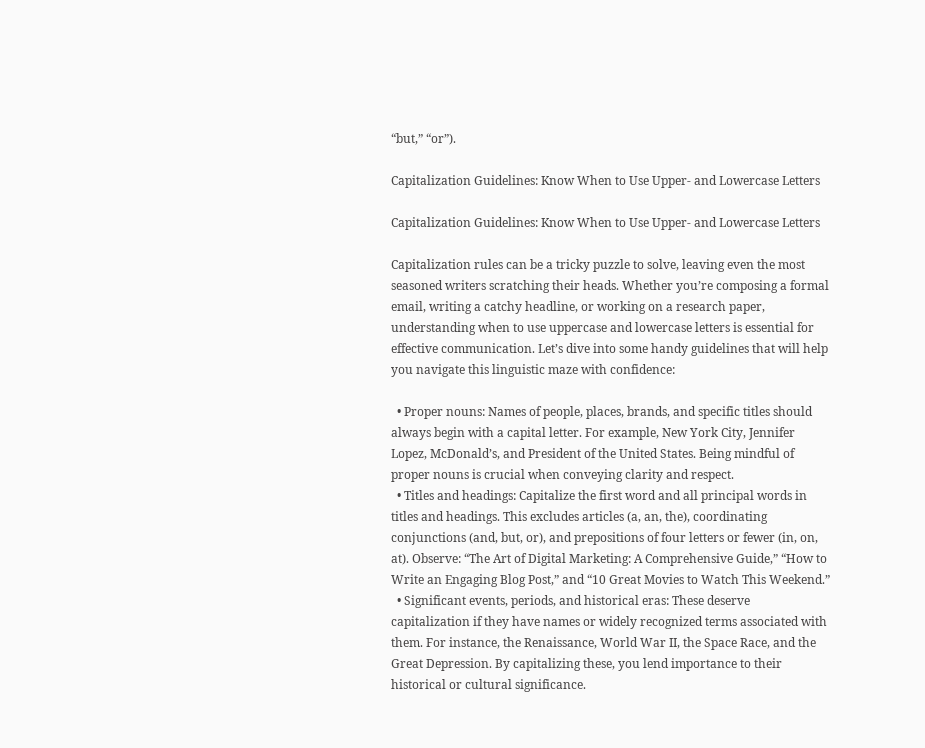“but,” “or”).

Capitalization Guidelines: Know When to Use Upper- and Lowercase Letters

Capitalization Guidelines: Know When to Use Upper- and Lowercase Letters

Capitalization rules can be a tricky puzzle to solve, leaving even the most seasoned writers scratching their heads. Whether you’re composing a formal email, writing a catchy headline, or working on a research paper, understanding when to use uppercase and lowercase letters is essential for effective communication. Let’s dive into some handy guidelines that will help you navigate this linguistic maze with confidence:

  • Proper nouns: Names of people, places, brands, and specific titles should always begin with a capital letter. For example, New York City, Jennifer Lopez, McDonald’s, and President of the United States. Being mindful of proper nouns is crucial when conveying clarity and respect.
  • Titles and headings: Capitalize the first word and all principal words in titles and headings. This excludes articles (a, an, the), coordinating conjunctions (and, but, or), and prepositions of four letters or fewer (in, on, at). Observe: “The Art of Digital Marketing: A Comprehensive Guide,” “How to Write an Engaging Blog Post,” and “10 Great Movies to Watch This Weekend.”
  • Significant events, periods, and historical eras: These deserve capitalization if they have names or widely recognized terms associated with them. For instance, the Renaissance, World War II, the Space Race, and the Great Depression. By capitalizing these, you lend importance to their historical or cultural significance.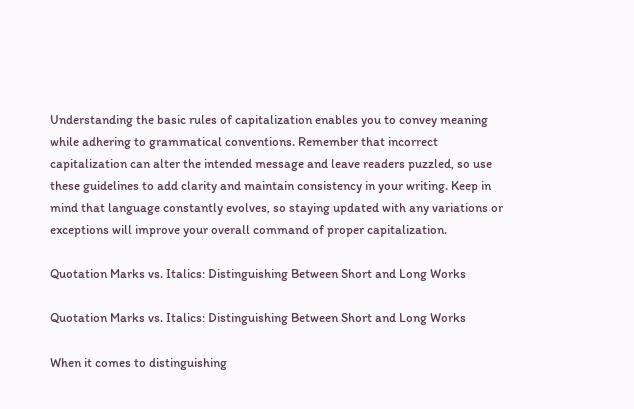Understanding the basic rules of capitalization enables you to convey meaning while adhering to grammatical conventions. Remember that incorrect capitalization can alter the intended message and leave readers puzzled, so use these guidelines to add clarity and maintain consistency in your writing. Keep in mind that language constantly evolves, so staying updated with any variations or exceptions will improve your overall command of proper capitalization.

Quotation Marks vs. Italics: Distinguishing Between Short and Long Works

Quotation Marks vs. Italics: Distinguishing Between Short and Long Works

When it comes to distinguishing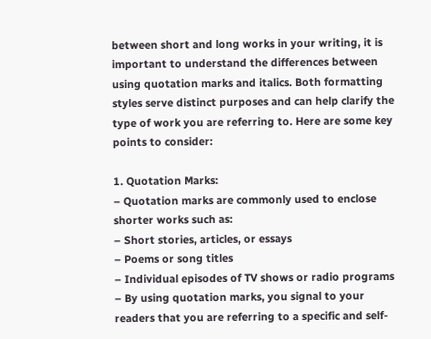between short and long works in your writing, it is important to understand the differences between using quotation marks and italics. Both formatting styles serve distinct purposes and can help clarify the type of work you are referring to. Here are some key points to consider:

1. Quotation Marks:
– Quotation marks are commonly used to enclose shorter works such as:
– Short stories, articles, or essays
– Poems or song titles
– Individual episodes of TV shows or radio programs
– By using quotation marks, you signal to your readers that you are referring to a specific and self-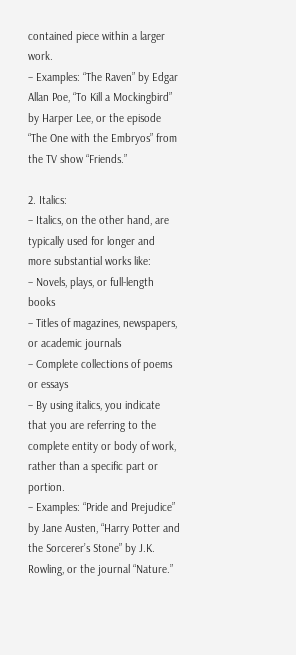contained piece within a larger work.
– Examples: “The Raven” by Edgar Allan Poe, “To Kill a Mockingbird” by Harper Lee, or the episode “The One with the Embryos” from the TV show “Friends.”

2. Italics:
– Italics, on the other hand, are typically used for longer and more substantial works like:
– Novels, plays, or full-length books
– Titles of magazines, newspapers, or academic journals
– Complete collections of poems or essays
– By using italics, you indicate that you are referring to the complete entity or body of work, rather than a specific part or portion.
– Examples: “Pride and Prejudice” by Jane Austen, “Harry Potter and the Sorcerer’s Stone” by J.K. Rowling, or the journal “Nature.”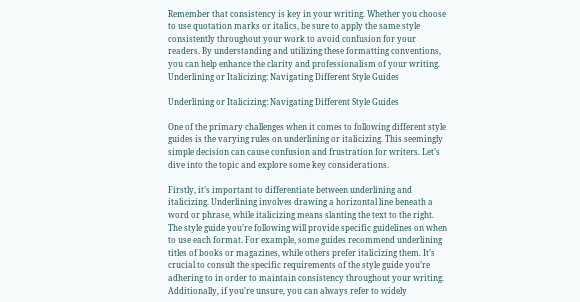Remember that consistency is key in your writing. Whether you choose to use quotation marks or italics, be sure to apply the same style consistently throughout your work to avoid confusion for your readers. By understanding and utilizing these formatting conventions, you can help enhance the clarity and professionalism of your writing.
Underlining or Italicizing: Navigating Different Style Guides

Underlining or Italicizing: Navigating Different Style Guides

One of the primary challenges when it comes to following different style guides is the varying rules on underlining or italicizing. This seemingly simple decision can cause confusion and frustration for writers. Let’s dive into the topic and explore some key considerations.

Firstly, it’s important to differentiate between underlining and italicizing. Underlining involves drawing a horizontal line beneath a word or phrase, while italicizing means slanting the text to the right. The style guide you’re following will provide specific guidelines on when to use each format. For example, some guides recommend underlining titles of books or magazines, while others prefer italicizing them. It’s crucial to consult the specific requirements of the style guide you’re adhering to in order to maintain consistency throughout your writing. Additionally, if you’re unsure, you can always refer to widely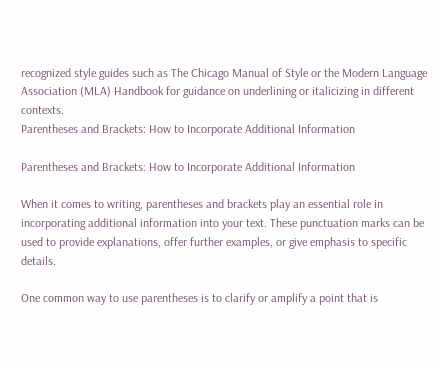recognized style guides such as The Chicago Manual of Style or the Modern Language Association (MLA) Handbook for guidance on underlining or italicizing in different contexts.
Parentheses and Brackets: How to Incorporate Additional Information

Parentheses and Brackets: How to Incorporate Additional Information

When it comes to writing, parentheses and brackets play an essential role in incorporating additional information into your text. These punctuation marks can be used to provide explanations, offer further examples, or give emphasis to specific details.

One common way to use parentheses is to clarify or amplify a point that is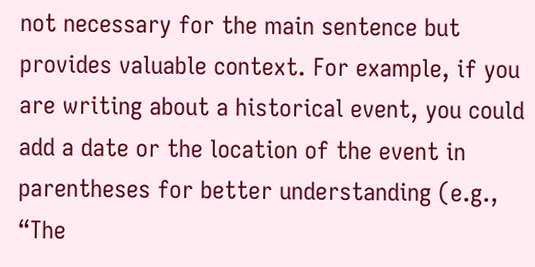not necessary for the main sentence but provides valuable context. For example, if you are writing about a historical event, you could add a date or the location of the event in parentheses for better understanding (e.g., “The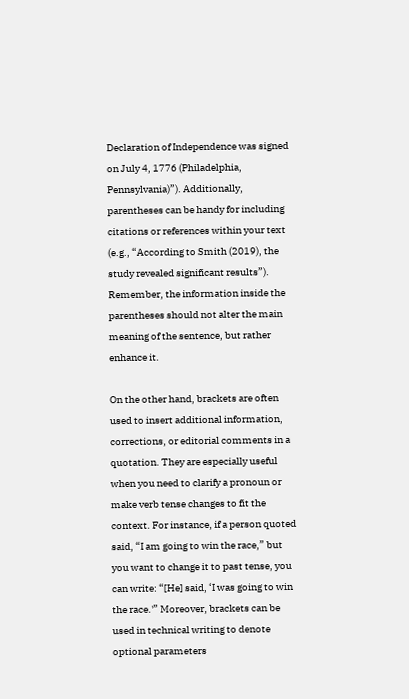Declaration of Independence was signed on July 4, 1776 (Philadelphia, Pennsylvania)”). Additionally, parentheses can be handy for including citations or references within your text (e.g., “According to Smith (2019), the study revealed significant results”). Remember, the information inside the parentheses should not alter the main meaning of the sentence, but rather enhance it.

On the other hand, brackets are often used to insert additional information, corrections, or editorial comments in a quotation. They are especially useful when you need to clarify a pronoun or make verb tense changes to fit the context. For instance, if a person quoted said, “I am going to win the race,” but you want to change it to past tense, you can write: “[He] said, ‘I was going to win the race.'” Moreover, brackets can be used in technical writing to denote optional parameters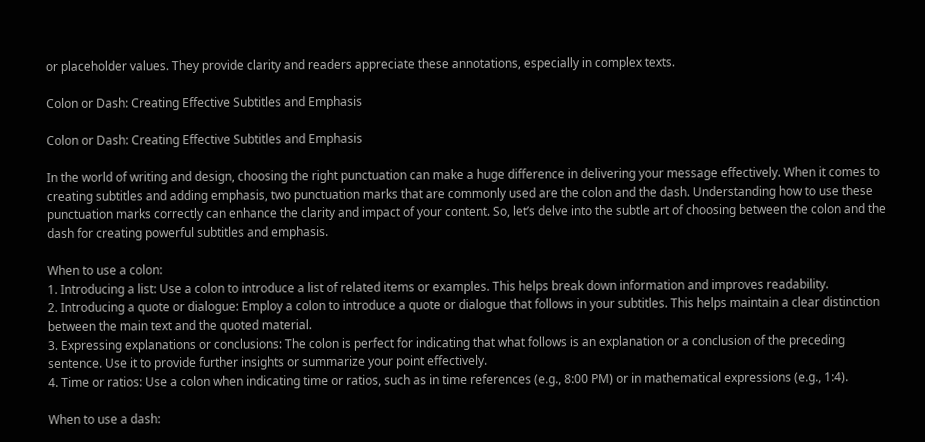or placeholder values. They provide clarity and readers appreciate these annotations, especially in complex texts.

Colon or Dash: Creating Effective Subtitles and Emphasis

Colon or Dash: Creating Effective Subtitles and Emphasis

In the world of writing and design, choosing the right punctuation can make a huge difference in delivering your message effectively. When it comes to creating subtitles and adding emphasis, two punctuation marks that are commonly used are the colon and the dash. Understanding how to use these punctuation marks correctly can enhance the clarity and impact of your content. So, let’s delve into the subtle art of choosing between the colon and the dash for creating powerful subtitles and emphasis.

When to use a colon:
1. Introducing a list: Use a colon to introduce a list of related items or examples. This helps break down information and improves readability.
2. Introducing a quote or dialogue: Employ a colon to introduce a quote or dialogue that follows in your subtitles. This helps maintain a clear distinction between the main text and the quoted material.
3. Expressing explanations or conclusions: The colon is perfect for indicating that what follows is an explanation or a conclusion of the preceding sentence. Use it to provide further insights or summarize your point effectively.
4. Time or ratios: Use a colon when indicating time or ratios, such as in time references (e.g., 8:00 PM) or in mathematical expressions (e.g., 1:4).

When to use a dash: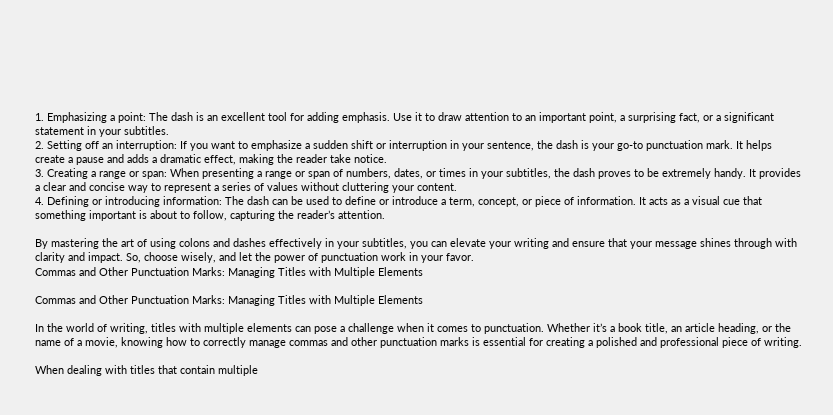1. Emphasizing a point: The dash is an excellent tool for adding emphasis. Use it to draw attention to an important point, a surprising fact, or a significant statement in your subtitles.
2. Setting off an interruption: If you want to emphasize a sudden shift or interruption in your sentence, the dash is your go-to punctuation mark. It helps create a pause and adds a dramatic effect, making the reader take notice.
3. Creating a range or span: When presenting a range or span of numbers, dates, or times in your subtitles, the dash proves to be extremely handy. It provides a clear and concise way to represent a series of values without cluttering your content.
4. Defining or introducing information: The dash can be used to define or introduce a term, concept, or piece of information. It acts as a visual cue that something important is about to follow, capturing the reader’s attention.

By mastering the art of using colons and dashes effectively in your subtitles, you can elevate your writing and ensure that your message shines through with clarity and impact. So, choose wisely, and let the power of punctuation work in your favor.
Commas and Other Punctuation Marks: Managing Titles with Multiple Elements

Commas and Other Punctuation Marks: Managing Titles with Multiple Elements

In the world of writing, titles with multiple elements can pose a challenge when it comes to punctuation. Whether it’s a book title, an article heading, or the name of a movie, knowing how to correctly manage commas and other punctuation marks is essential for creating a polished and professional piece of writing.

When dealing with titles that contain multiple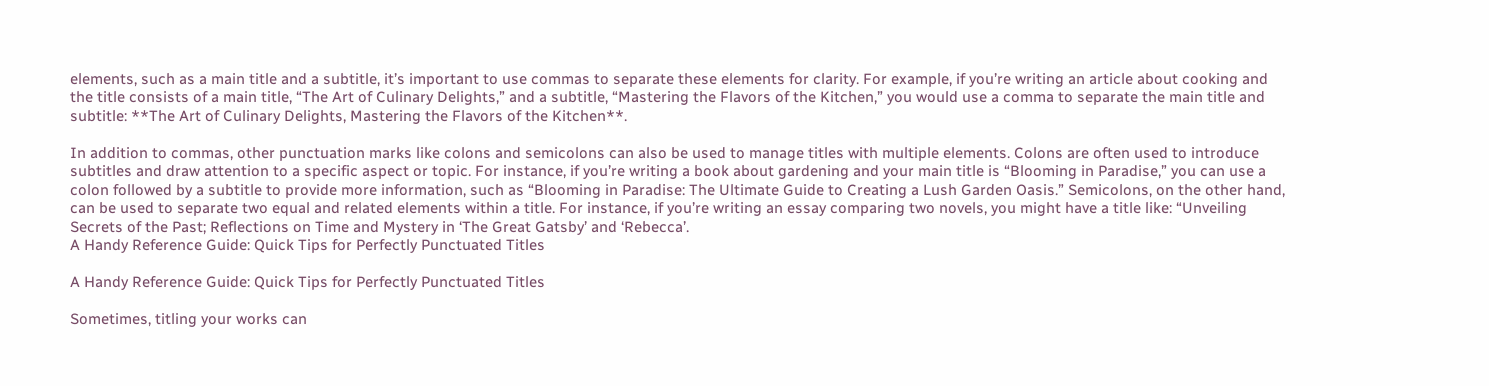elements, such as a main title and a subtitle, it’s important to use commas to separate these elements for clarity. For example, if you’re writing an article about cooking and the title consists of a main title, “The Art of Culinary Delights,” and a subtitle, “Mastering the Flavors of the Kitchen,” you would use a comma to separate the main title and subtitle: **The Art of Culinary Delights, Mastering the Flavors of the Kitchen**.

In addition to commas, other punctuation marks like colons and semicolons can also be used to manage titles with multiple elements. Colons are often used to introduce subtitles and draw attention to a specific aspect or topic. For instance, if you’re writing a book about gardening and your main title is “Blooming in Paradise,” you can use a colon followed by a subtitle to provide more information, such as “Blooming in Paradise: The Ultimate Guide to Creating a Lush Garden Oasis.” Semicolons, on the other hand, can be used to separate two equal and related elements within a title. For instance, if you’re writing an essay comparing two novels, you might have a title like: “Unveiling Secrets of the Past; Reflections on Time and Mystery in ‘The Great Gatsby’ and ‘Rebecca’.
A Handy Reference Guide: Quick Tips for Perfectly Punctuated Titles

A Handy Reference Guide: Quick Tips for Perfectly Punctuated Titles

Sometimes, titling your works can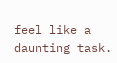feel like a daunting task.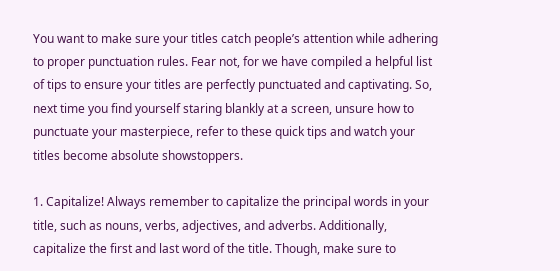You want to make sure your titles catch people’s attention while adhering to proper punctuation rules. Fear not, for we have compiled a helpful list of tips to ensure your titles are perfectly punctuated and captivating. So, next time you find yourself staring blankly at a screen, unsure how to punctuate your masterpiece, refer to these quick tips and watch your titles become absolute showstoppers.

1. Capitalize! Always remember to capitalize the principal words in your title, such as nouns, verbs, adjectives, and adverbs. Additionally, capitalize the first and last word of the title. Though, make sure to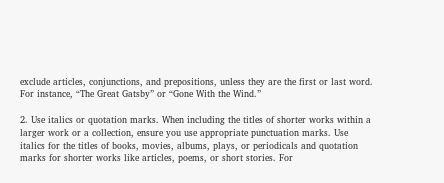exclude articles, conjunctions, and prepositions, unless they are the first or last word. For instance, “The Great Gatsby” or “Gone With the Wind.”

2. Use italics or quotation marks. When including the titles of shorter works within a larger work or a collection, ensure you use appropriate punctuation marks. Use italics for the titles of books, movies, albums, plays, or periodicals and quotation marks for shorter works like articles, poems, or short stories. For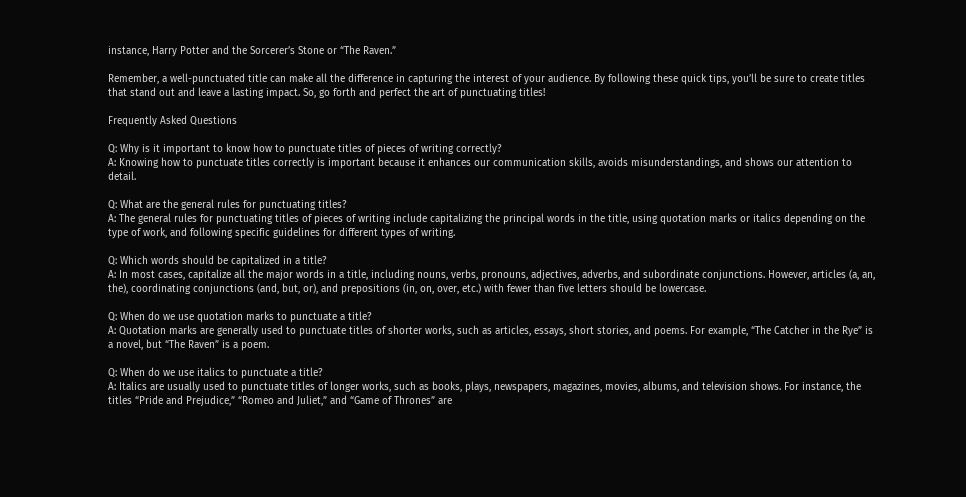instance, Harry Potter and the Sorcerer’s Stone or “The Raven.”

Remember, a well-punctuated title can make all the difference in capturing the interest of your audience. By following these quick tips, you’ll be sure to create titles that stand out and leave a lasting impact. So, go forth and perfect the art of punctuating titles!

Frequently Asked Questions

Q: Why is it important to know how to punctuate titles of pieces of writing correctly?
A: Knowing how to punctuate titles correctly is important because it enhances our communication skills, avoids misunderstandings, and shows our attention to detail.

Q: What are the general rules for punctuating titles?
A: The general rules for punctuating titles of pieces of writing include capitalizing the principal words in the title, using quotation marks or italics depending on the type of work, and following specific guidelines for different types of writing.

Q: Which words should be capitalized in a title?
A: In most cases, capitalize all the major words in a title, including nouns, verbs, pronouns, adjectives, adverbs, and subordinate conjunctions. However, articles (a, an, the), coordinating conjunctions (and, but, or), and prepositions (in, on, over, etc.) with fewer than five letters should be lowercase.

Q: When do we use quotation marks to punctuate a title?
A: Quotation marks are generally used to punctuate titles of shorter works, such as articles, essays, short stories, and poems. For example, “The Catcher in the Rye” is a novel, but “The Raven” is a poem.

Q: When do we use italics to punctuate a title?
A: Italics are usually used to punctuate titles of longer works, such as books, plays, newspapers, magazines, movies, albums, and television shows. For instance, the titles “Pride and Prejudice,” “Romeo and Juliet,” and “Game of Thrones” are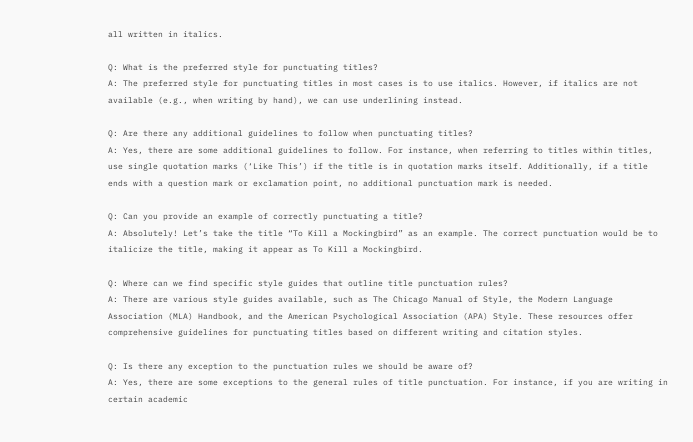all written in italics.

Q: What is the preferred style for punctuating titles?
A: The preferred style for punctuating titles in most cases is to use italics. However, if italics are not available (e.g., when writing by hand), we can use underlining instead.

Q: Are there any additional guidelines to follow when punctuating titles?
A: Yes, there are some additional guidelines to follow. For instance, when referring to titles within titles, use single quotation marks (‘Like This’) if the title is in quotation marks itself. Additionally, if a title ends with a question mark or exclamation point, no additional punctuation mark is needed.

Q: Can you provide an example of correctly punctuating a title?
A: Absolutely! Let’s take the title “To Kill a Mockingbird” as an example. The correct punctuation would be to italicize the title, making it appear as To Kill a Mockingbird.

Q: Where can we find specific style guides that outline title punctuation rules?
A: There are various style guides available, such as The Chicago Manual of Style, the Modern Language Association (MLA) Handbook, and the American Psychological Association (APA) Style. These resources offer comprehensive guidelines for punctuating titles based on different writing and citation styles.

Q: Is there any exception to the punctuation rules we should be aware of?
A: Yes, there are some exceptions to the general rules of title punctuation. For instance, if you are writing in certain academic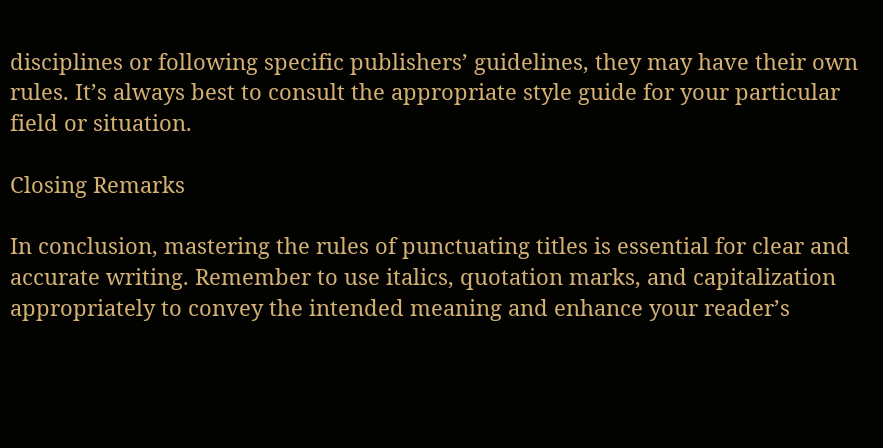disciplines or following specific publishers’ guidelines, they may have their own rules. It’s always best to consult the appropriate style guide for your particular field or situation.

Closing Remarks

In conclusion, mastering the rules of punctuating titles is essential for clear and accurate writing. Remember to use italics, quotation marks, and capitalization appropriately to convey the intended meaning and enhance your reader’s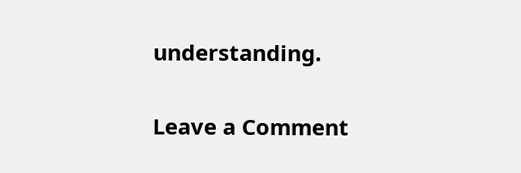understanding.

Leave a Comment